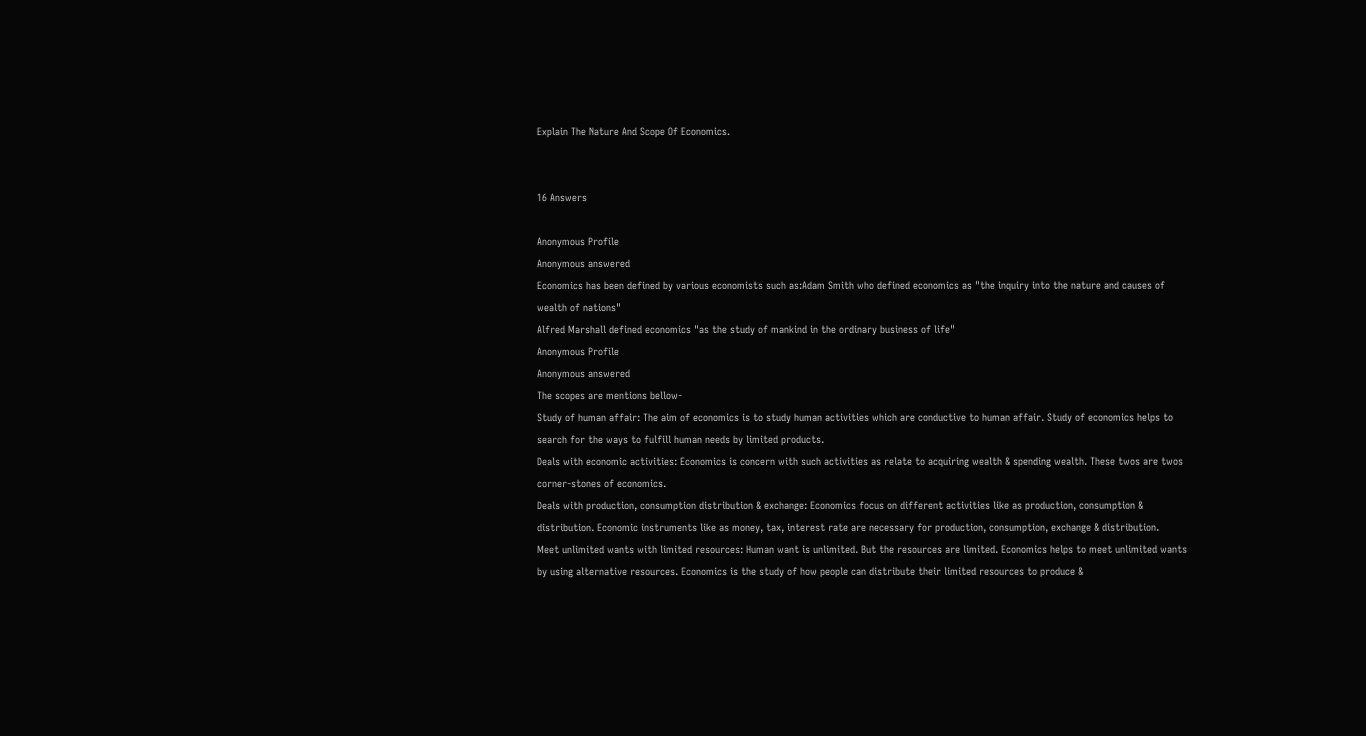Explain The Nature And Scope Of Economics.


16 Answers

Anonymous Profile
Anonymous answered
Economics has been defined by various economists such as:Adam Smith who defined economics as "the inquiry into the nature and causes of wealth of nations"
Alfred Marshall defined economics "as the study of mankind in the ordinary business of life"
Anonymous Profile
Anonymous answered
The scopes are mentions bellow-
Study of human affair: The aim of economics is to study human activities which are conductive to human affair. Study of economics helps to search for the ways to fulfill human needs by limited products.
Deals with economic activities: Economics is concern with such activities as relate to acquiring wealth & spending wealth. These twos are twos corner-stones of economics.
Deals with production, consumption distribution & exchange: Economics focus on different activities like as production, consumption & distribution. Economic instruments like as money, tax, interest rate are necessary for production, consumption, exchange & distribution.
Meet unlimited wants with limited resources: Human want is unlimited. But the resources are limited. Economics helps to meet unlimited wants by using alternative resources. Economics is the study of how people can distribute their limited resources to produce &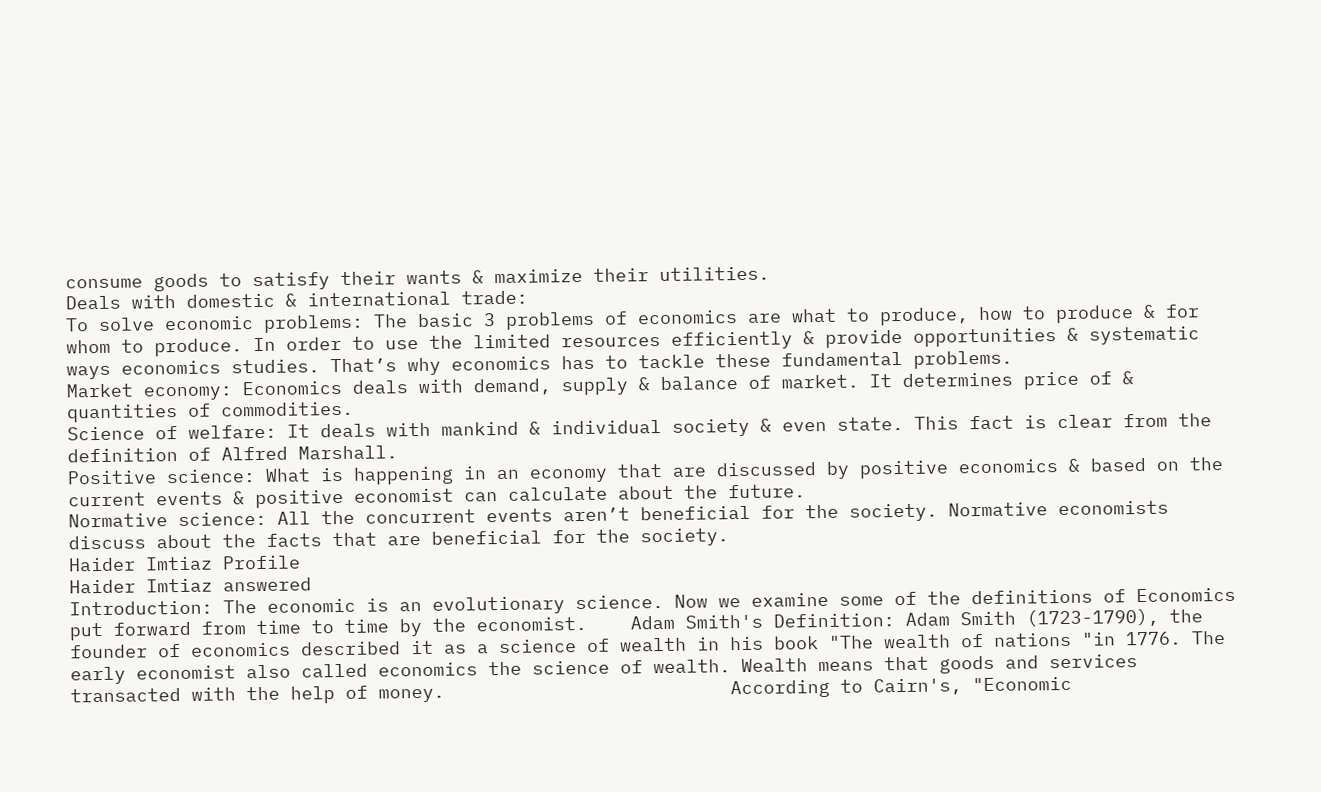consume goods to satisfy their wants & maximize their utilities.
Deals with domestic & international trade:
To solve economic problems: The basic 3 problems of economics are what to produce, how to produce & for whom to produce. In order to use the limited resources efficiently & provide opportunities & systematic ways economics studies. That’s why economics has to tackle these fundamental problems.
Market economy: Economics deals with demand, supply & balance of market. It determines price of & quantities of commodities.
Science of welfare: It deals with mankind & individual society & even state. This fact is clear from the definition of Alfred Marshall.
Positive science: What is happening in an economy that are discussed by positive economics & based on the current events & positive economist can calculate about the future.
Normative science: All the concurrent events aren’t beneficial for the society. Normative economists discuss about the facts that are beneficial for the society.
Haider Imtiaz Profile
Haider Imtiaz answered
Introduction: The economic is an evolutionary science. Now we examine some of the definitions of Economics put forward from time to time by the economist.    Adam Smith's Definition: Adam Smith (1723-1790), the founder of economics described it as a science of wealth in his book "The wealth of nations "in 1776. The early economist also called economics the science of wealth. Wealth means that goods and services transacted with the help of money.                          According to Cairn's, "Economic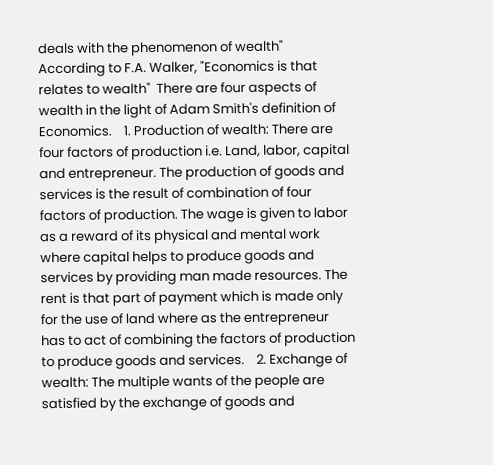deals with the phenomenon of wealth" According to F.A. Walker, "Economics is that relates to wealth"  There are four aspects of wealth in the light of Adam Smith's definition of Economics.    1. Production of wealth: There are four factors of production i.e. Land, labor, capital and entrepreneur. The production of goods and services is the result of combination of four factors of production. The wage is given to labor as a reward of its physical and mental work where capital helps to produce goods and services by providing man made resources. The rent is that part of payment which is made only for the use of land where as the entrepreneur has to act of combining the factors of production to produce goods and services.    2. Exchange of wealth: The multiple wants of the people are satisfied by the exchange of goods and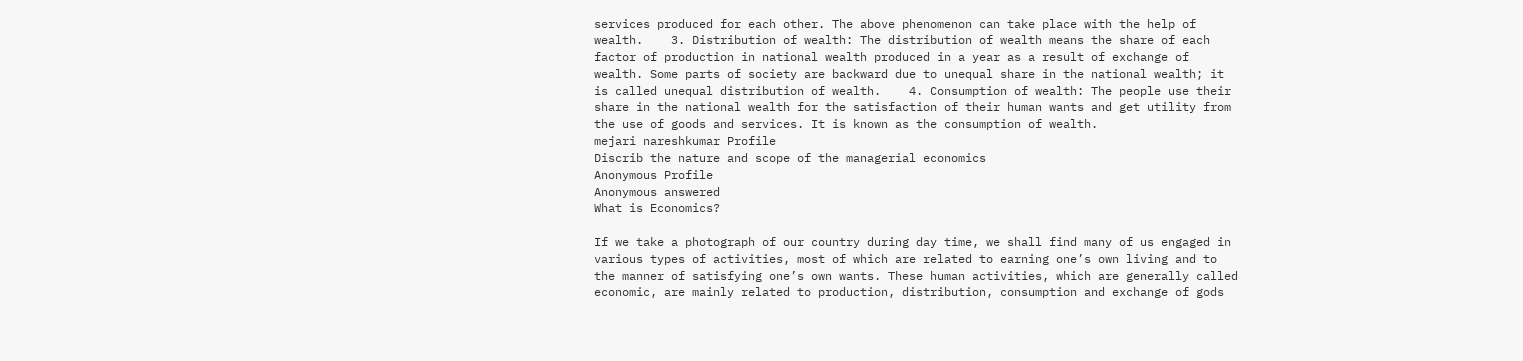services produced for each other. The above phenomenon can take place with the help of wealth.    3. Distribution of wealth: The distribution of wealth means the share of each factor of production in national wealth produced in a year as a result of exchange of wealth. Some parts of society are backward due to unequal share in the national wealth; it is called unequal distribution of wealth.    4. Consumption of wealth: The people use their share in the national wealth for the satisfaction of their human wants and get utility from the use of goods and services. It is known as the consumption of wealth.
mejari nareshkumar Profile
Discrib the nature and scope of the managerial economics
Anonymous Profile
Anonymous answered
What is Economics?

If we take a photograph of our country during day time, we shall find many of us engaged in various types of activities, most of which are related to earning one’s own living and to the manner of satisfying one’s own wants. These human activities, which are generally called economic, are mainly related to production, distribution, consumption and exchange of gods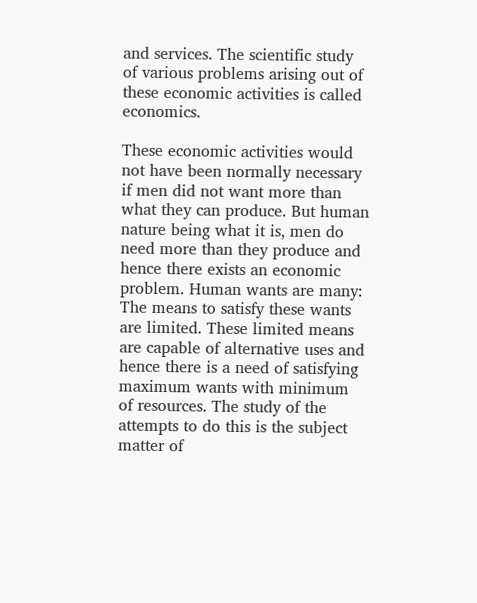and services. The scientific study of various problems arising out of these economic activities is called economics.

These economic activities would not have been normally necessary if men did not want more than what they can produce. But human nature being what it is, men do need more than they produce and hence there exists an economic problem. Human wants are many: The means to satisfy these wants are limited. These limited means are capable of alternative uses and hence there is a need of satisfying maximum wants with minimum of resources. The study of the attempts to do this is the subject matter of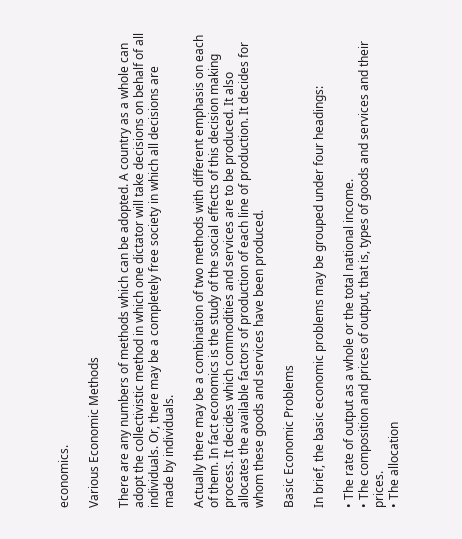economics.

Various Economic Methods

There are any numbers of methods which can be adopted. A country as a whole can adopt the collectivistic method in which one dictator will take decisions on behalf of all individuals. Or, there may be a completely free society in which all decisions are made by individuals.

Actually there may be a combination of two methods with different emphasis on each of them. In fact economics is the study of the social effects of this decision making process. It decides which commodities and services are to be produced. It also allocates the available factors of production of each line of production. It decides for whom these goods and services have been produced.

Basic Economic Problems

In brief, the basic economic problems may be grouped under four headings:

• The rate of output as a whole or the total national income.
• The composition and prices of output, that is, types of goods and services and their prices.
• The allocation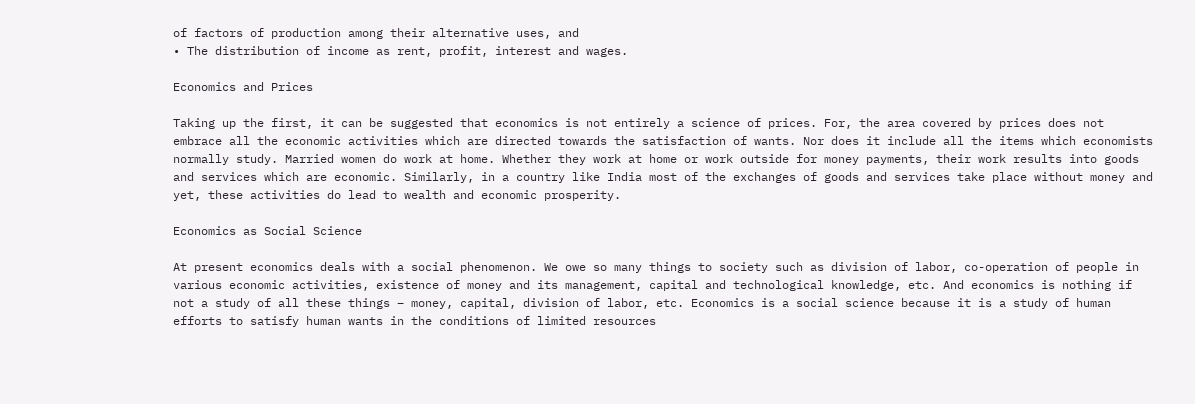of factors of production among their alternative uses, and
• The distribution of income as rent, profit, interest and wages.

Economics and Prices

Taking up the first, it can be suggested that economics is not entirely a science of prices. For, the area covered by prices does not embrace all the economic activities which are directed towards the satisfaction of wants. Nor does it include all the items which economists normally study. Married women do work at home. Whether they work at home or work outside for money payments, their work results into goods and services which are economic. Similarly, in a country like India most of the exchanges of goods and services take place without money and yet, these activities do lead to wealth and economic prosperity.

Economics as Social Science

At present economics deals with a social phenomenon. We owe so many things to society such as division of labor, co-operation of people in various economic activities, existence of money and its management, capital and technological knowledge, etc. And economics is nothing if not a study of all these things – money, capital, division of labor, etc. Economics is a social science because it is a study of human efforts to satisfy human wants in the conditions of limited resources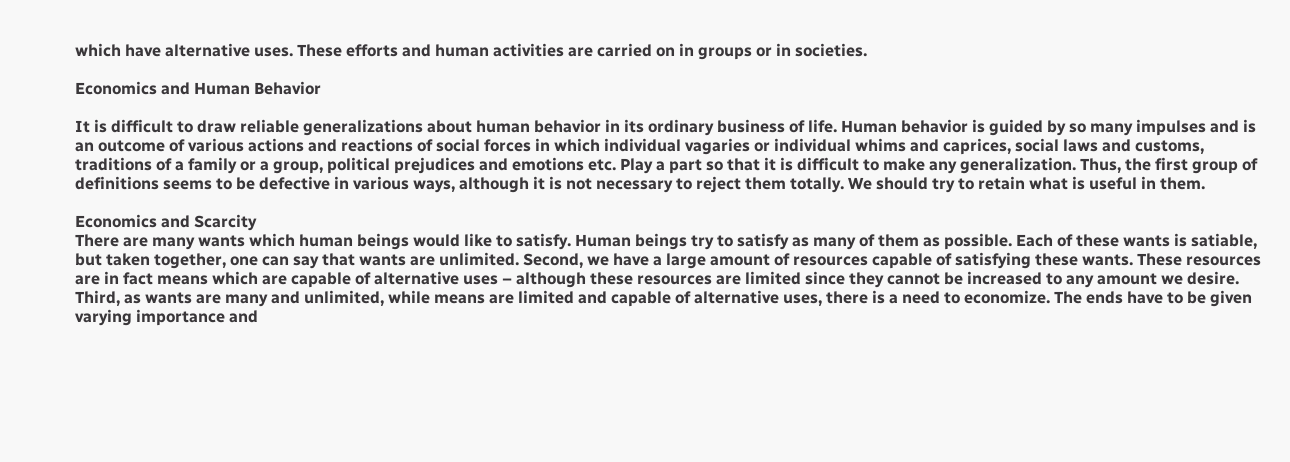which have alternative uses. These efforts and human activities are carried on in groups or in societies.

Economics and Human Behavior

It is difficult to draw reliable generalizations about human behavior in its ordinary business of life. Human behavior is guided by so many impulses and is an outcome of various actions and reactions of social forces in which individual vagaries or individual whims and caprices, social laws and customs, traditions of a family or a group, political prejudices and emotions etc. Play a part so that it is difficult to make any generalization. Thus, the first group of definitions seems to be defective in various ways, although it is not necessary to reject them totally. We should try to retain what is useful in them.

Economics and Scarcity
There are many wants which human beings would like to satisfy. Human beings try to satisfy as many of them as possible. Each of these wants is satiable, but taken together, one can say that wants are unlimited. Second, we have a large amount of resources capable of satisfying these wants. These resources are in fact means which are capable of alternative uses – although these resources are limited since they cannot be increased to any amount we desire. Third, as wants are many and unlimited, while means are limited and capable of alternative uses, there is a need to economize. The ends have to be given varying importance and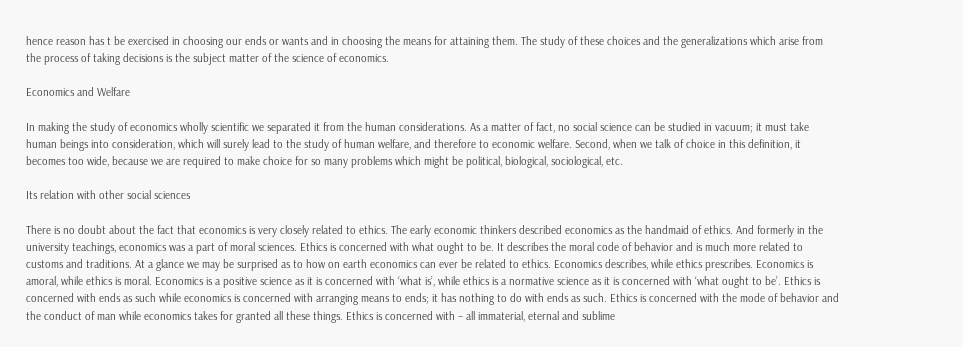hence reason has t be exercised in choosing our ends or wants and in choosing the means for attaining them. The study of these choices and the generalizations which arise from the process of taking decisions is the subject matter of the science of economics.

Economics and Welfare

In making the study of economics wholly scientific we separated it from the human considerations. As a matter of fact, no social science can be studied in vacuum; it must take human beings into consideration, which will surely lead to the study of human welfare, and therefore to economic welfare. Second, when we talk of choice in this definition, it becomes too wide, because we are required to make choice for so many problems which might be political, biological, sociological, etc.

Its relation with other social sciences

There is no doubt about the fact that economics is very closely related to ethics. The early economic thinkers described economics as the handmaid of ethics. And formerly in the university teachings, economics was a part of moral sciences. Ethics is concerned with what ought to be. It describes the moral code of behavior and is much more related to customs and traditions. At a glance we may be surprised as to how on earth economics can ever be related to ethics. Economics describes, while ethics prescribes. Economics is amoral, while ethics is moral. Economics is a positive science as it is concerned with ‘what is’, while ethics is a normative science as it is concerned with ‘what ought to be’. Ethics is concerned with ends as such while economics is concerned with arranging means to ends; it has nothing to do with ends as such. Ethics is concerned with the mode of behavior and the conduct of man while economics takes for granted all these things. Ethics is concerned with – all immaterial, eternal and sublime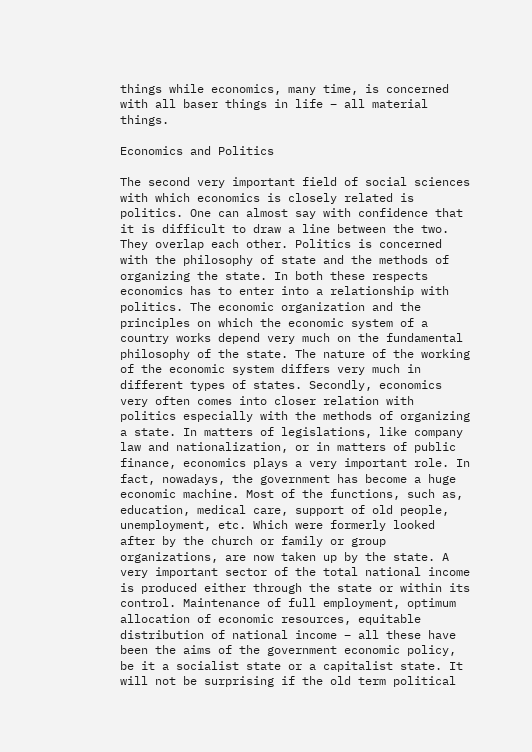things while economics, many time, is concerned with all baser things in life – all material things.

Economics and Politics

The second very important field of social sciences with which economics is closely related is politics. One can almost say with confidence that it is difficult to draw a line between the two. They overlap each other. Politics is concerned with the philosophy of state and the methods of organizing the state. In both these respects economics has to enter into a relationship with politics. The economic organization and the principles on which the economic system of a country works depend very much on the fundamental philosophy of the state. The nature of the working of the economic system differs very much in different types of states. Secondly, economics very often comes into closer relation with politics especially with the methods of organizing a state. In matters of legislations, like company law and nationalization, or in matters of public finance, economics plays a very important role. In fact, nowadays, the government has become a huge economic machine. Most of the functions, such as, education, medical care, support of old people, unemployment, etc. Which were formerly looked after by the church or family or group organizations, are now taken up by the state. A very important sector of the total national income is produced either through the state or within its control. Maintenance of full employment, optimum allocation of economic resources, equitable distribution of national income – all these have been the aims of the government economic policy, be it a socialist state or a capitalist state. It will not be surprising if the old term political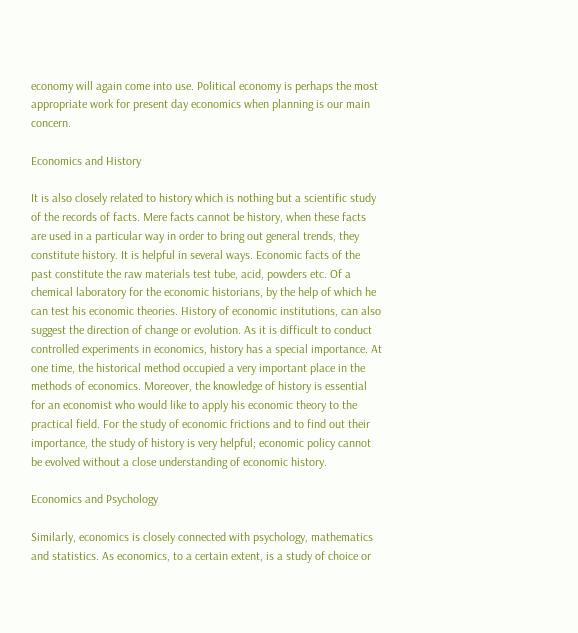economy will again come into use. Political economy is perhaps the most appropriate work for present day economics when planning is our main concern.

Economics and History

It is also closely related to history which is nothing but a scientific study of the records of facts. Mere facts cannot be history, when these facts are used in a particular way in order to bring out general trends, they constitute history. It is helpful in several ways. Economic facts of the past constitute the raw materials test tube, acid, powders etc. Of a chemical laboratory for the economic historians, by the help of which he can test his economic theories. History of economic institutions, can also suggest the direction of change or evolution. As it is difficult to conduct controlled experiments in economics, history has a special importance. At one time, the historical method occupied a very important place in the methods of economics. Moreover, the knowledge of history is essential for an economist who would like to apply his economic theory to the practical field. For the study of economic frictions and to find out their importance, the study of history is very helpful; economic policy cannot be evolved without a close understanding of economic history.

Economics and Psychology

Similarly, economics is closely connected with psychology, mathematics and statistics. As economics, to a certain extent, is a study of choice or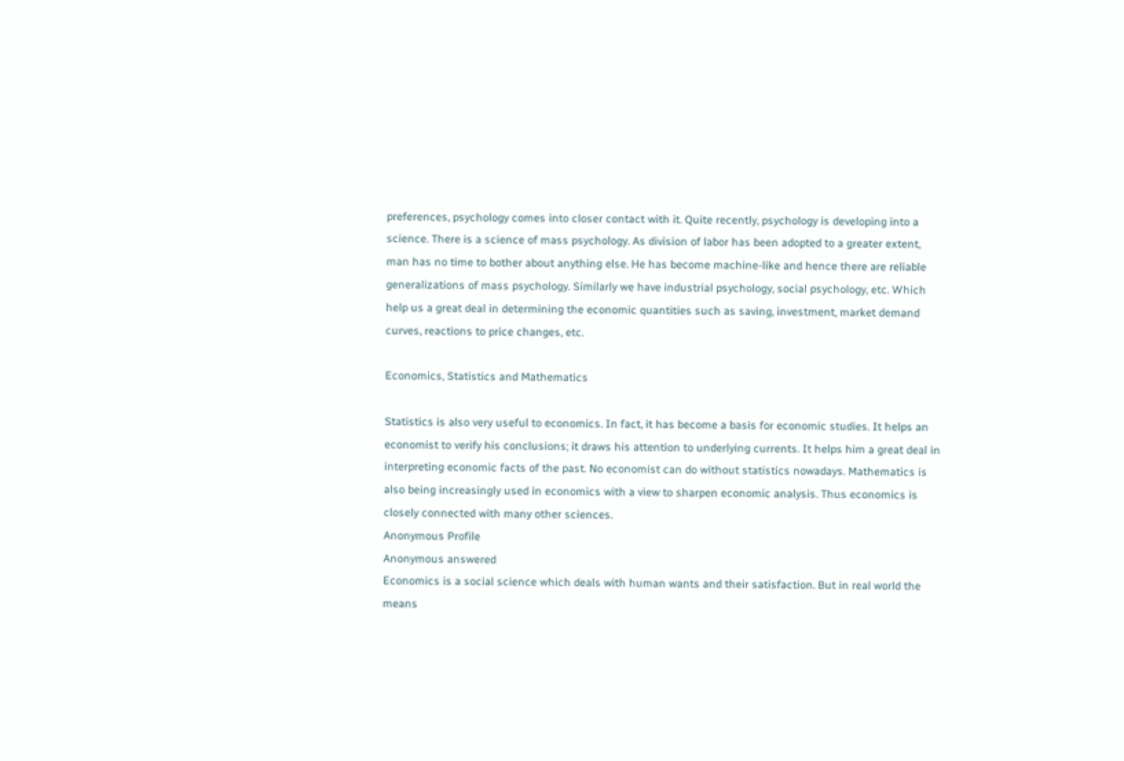preferences, psychology comes into closer contact with it. Quite recently, psychology is developing into a science. There is a science of mass psychology. As division of labor has been adopted to a greater extent, man has no time to bother about anything else. He has become machine-like and hence there are reliable generalizations of mass psychology. Similarly we have industrial psychology, social psychology, etc. Which help us a great deal in determining the economic quantities such as saving, investment, market demand curves, reactions to price changes, etc.

Economics, Statistics and Mathematics

Statistics is also very useful to economics. In fact, it has become a basis for economic studies. It helps an economist to verify his conclusions; it draws his attention to underlying currents. It helps him a great deal in interpreting economic facts of the past. No economist can do without statistics nowadays. Mathematics is also being increasingly used in economics with a view to sharpen economic analysis. Thus economics is closely connected with many other sciences.
Anonymous Profile
Anonymous answered
Economics is a social science which deals with human wants and their satisfaction. But in real world the means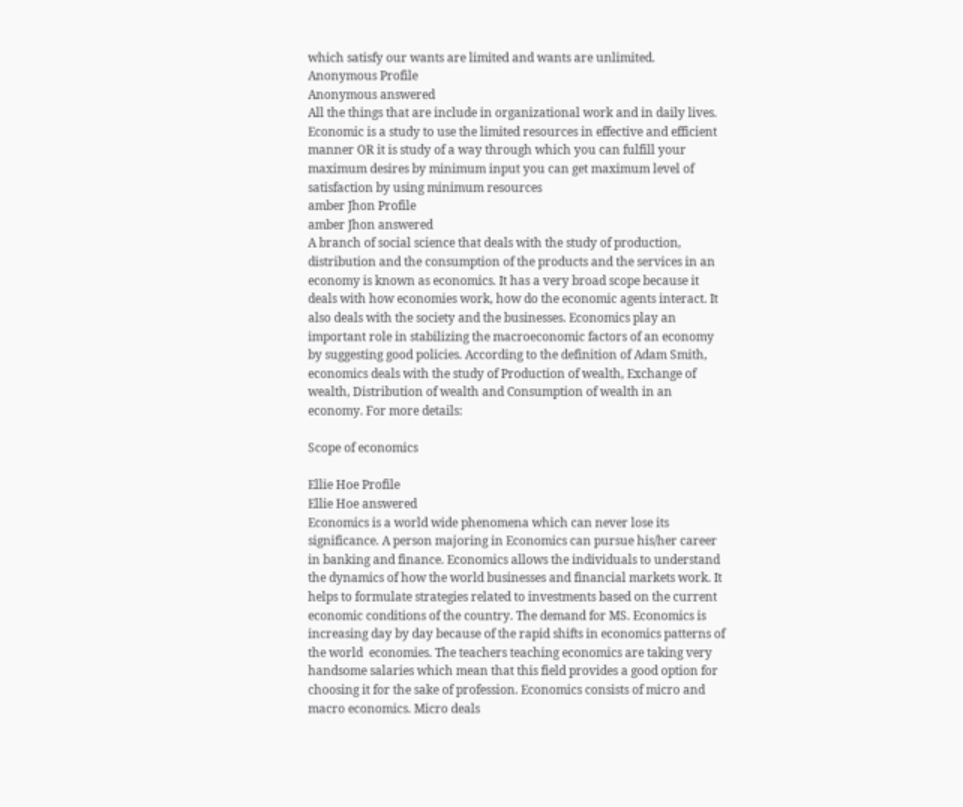which satisfy our wants are limited and wants are unlimited.
Anonymous Profile
Anonymous answered
All the things that are include in organizational work and in daily lives. Economic is a study to use the limited resources in effective and efficient manner OR it is study of a way through which you can fulfill your maximum desires by minimum input you can get maximum level of satisfaction by using minimum resources
amber Jhon Profile
amber Jhon answered
A branch of social science that deals with the study of production, distribution and the consumption of the products and the services in an economy is known as economics. It has a very broad scope because it deals with how economies work, how do the economic agents interact. It also deals with the society and the businesses. Economics play an important role in stabilizing the macroeconomic factors of an economy by suggesting good policies. According to the definition of Adam Smith, economics deals with the study of Production of wealth, Exchange of wealth, Distribution of wealth and Consumption of wealth in an economy. For more details:

Scope of economics

Ellie Hoe Profile
Ellie Hoe answered
Economics is a world wide phenomena which can never lose its significance. A person majoring in Economics can pursue his/her career in banking and finance. Economics allows the individuals to understand the dynamics of how the world businesses and financial markets work. It helps to formulate strategies related to investments based on the current economic conditions of the country. The demand for MS. Economics is increasing day by day because of the rapid shifts in economics patterns of the world  economies. The teachers teaching economics are taking very handsome salaries which mean that this field provides a good option for choosing it for the sake of profession. Economics consists of micro and macro economics. Micro deals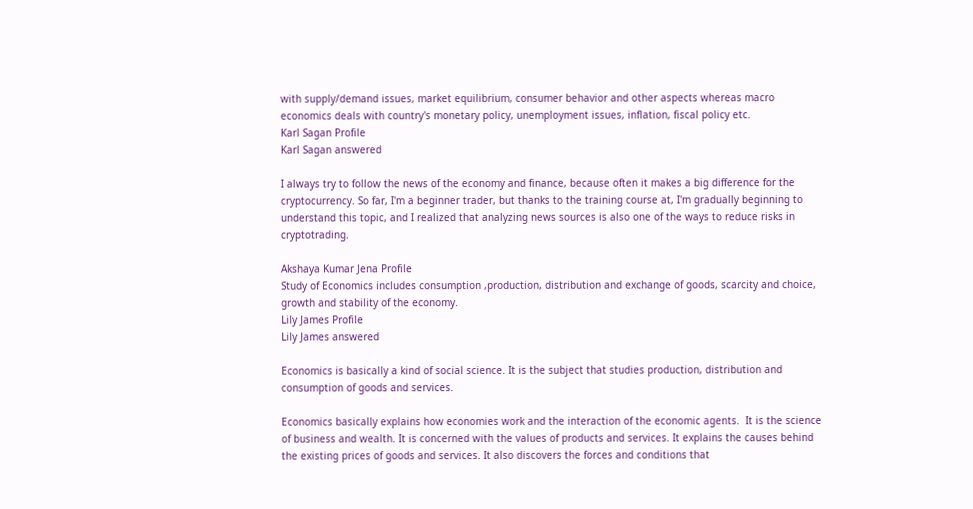with supply/demand issues, market equilibrium, consumer behavior and other aspects whereas macro economics deals with country's monetary policy, unemployment issues, inflation, fiscal policy etc.
Karl Sagan Profile
Karl Sagan answered

I always try to follow the news of the economy and finance, because often it makes a big difference for the cryptocurrency. So far, I'm a beginner trader, but thanks to the training course at, I'm gradually beginning to understand this topic, and I realized that analyzing news sources is also one of the ways to reduce risks in cryptotrading.

Akshaya Kumar Jena Profile
Study of Economics includes consumption ,production, distribution and exchange of goods, scarcity and choice, growth and stability of the economy.
Lily James Profile
Lily James answered

Economics is basically a kind of social science. It is the subject that studies production, distribution and consumption of goods and services.

Economics basically explains how economies work and the interaction of the economic agents.  It is the science of business and wealth. It is concerned with the values of products and services. It explains the causes behind the existing prices of goods and services. It also discovers the forces and conditions that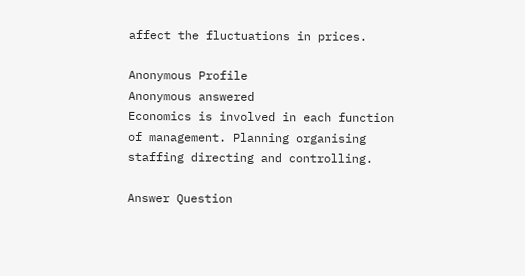affect the fluctuations in prices.

Anonymous Profile
Anonymous answered
Economics is involved in each function of management. Planning organising staffing directing and controlling.

Answer Question